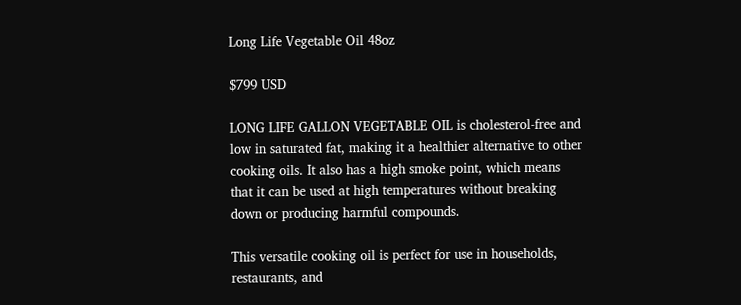Long Life Vegetable Oil 48oz

$799 USD

LONG LIFE GALLON VEGETABLE OIL is cholesterol-free and low in saturated fat, making it a healthier alternative to other cooking oils. It also has a high smoke point, which means that it can be used at high temperatures without breaking down or producing harmful compounds.

This versatile cooking oil is perfect for use in households, restaurants, and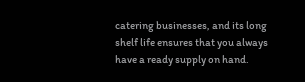catering businesses, and its long shelf life ensures that you always have a ready supply on hand.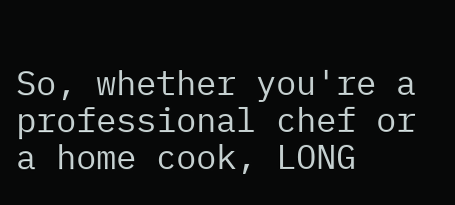So, whether you're a professional chef or a home cook, LONG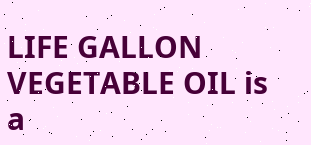LIFE GALLON VEGETABLE OIL is a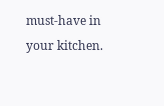must-have in your kitchen.